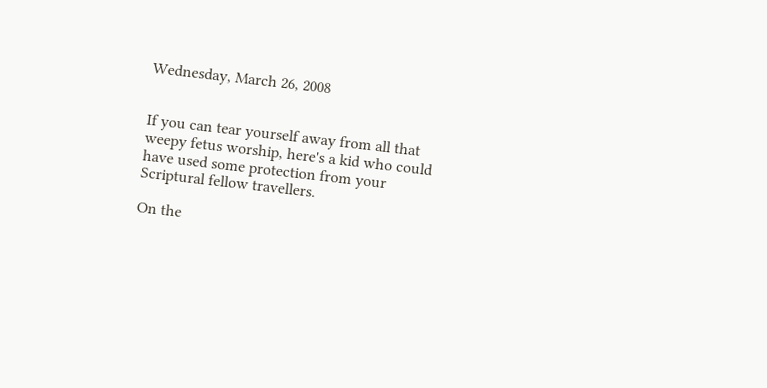Wednesday, March 26, 2008


If you can tear yourself away from all that weepy fetus worship, here's a kid who could have used some protection from your Scriptural fellow travellers.

On the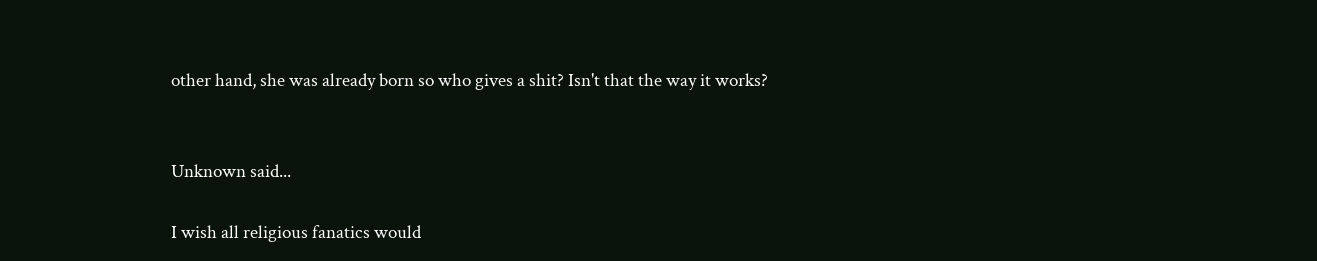other hand, she was already born so who gives a shit? Isn't that the way it works?


Unknown said...

I wish all religious fanatics would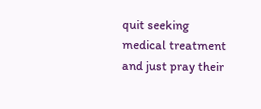quit seeking medical treatment and just pray their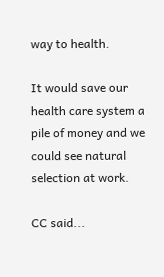way to health.

It would save our health care system a pile of money and we could see natural selection at work.

CC said...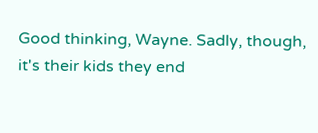Good thinking, Wayne. Sadly, though, it's their kids they end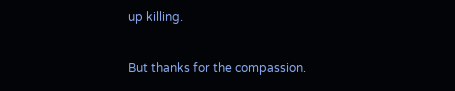up killing.

But thanks for the compassion.